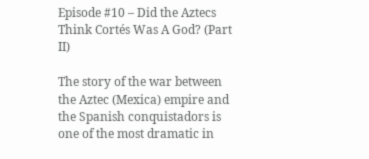Episode #10 – Did the Aztecs Think Cortés Was A God? (Part II)

The story of the war between the Aztec (Mexica) empire and the Spanish conquistadors is one of the most dramatic in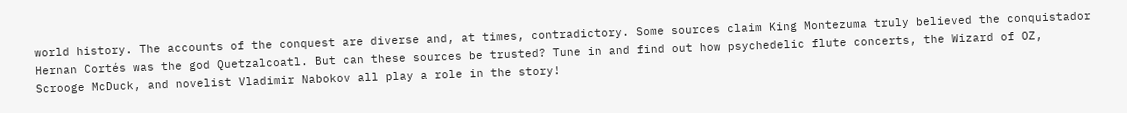world history. The accounts of the conquest are diverse and, at times, contradictory. Some sources claim King Montezuma truly believed the conquistador Hernan Cortés was the god Quetzalcoatl. But can these sources be trusted? Tune in and find out how psychedelic flute concerts, the Wizard of OZ, Scrooge McDuck, and novelist Vladimir Nabokov all play a role in the story!